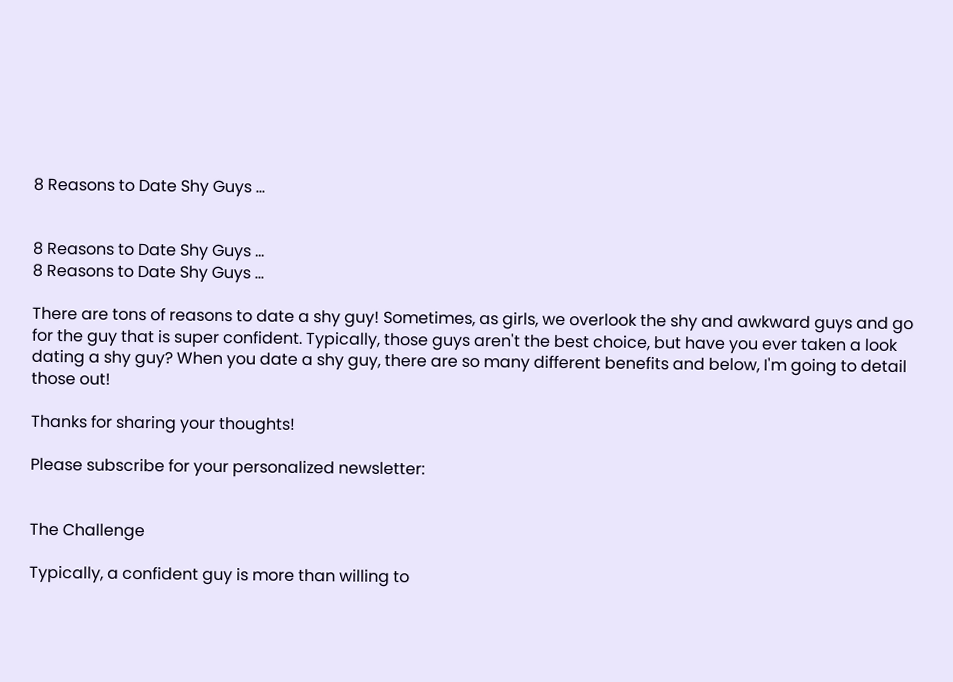8 Reasons to Date Shy Guys ...


8 Reasons to Date Shy Guys ...
8 Reasons to Date Shy Guys ...

There are tons of reasons to date a shy guy! Sometimes, as girls, we overlook the shy and awkward guys and go for the guy that is super confident. Typically, those guys aren't the best choice, but have you ever taken a look dating a shy guy? When you date a shy guy, there are so many different benefits and below, I'm going to detail those out!

Thanks for sharing your thoughts!

Please subscribe for your personalized newsletter:


The Challenge

Typically, a confident guy is more than willing to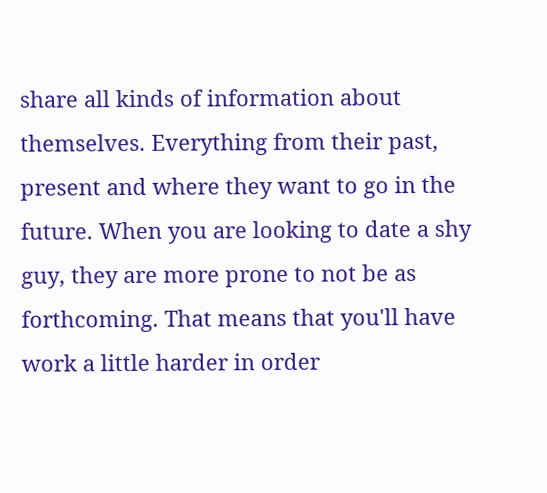share all kinds of information about themselves. Everything from their past, present and where they want to go in the future. When you are looking to date a shy guy, they are more prone to not be as forthcoming. That means that you'll have work a little harder in order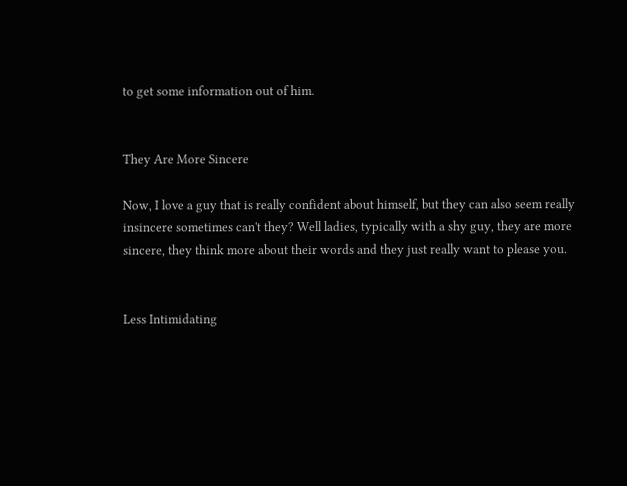to get some information out of him.


They Are More Sincere

Now, I love a guy that is really confident about himself, but they can also seem really insincere sometimes can't they? Well ladies, typically with a shy guy, they are more sincere, they think more about their words and they just really want to please you.


Less Intimidating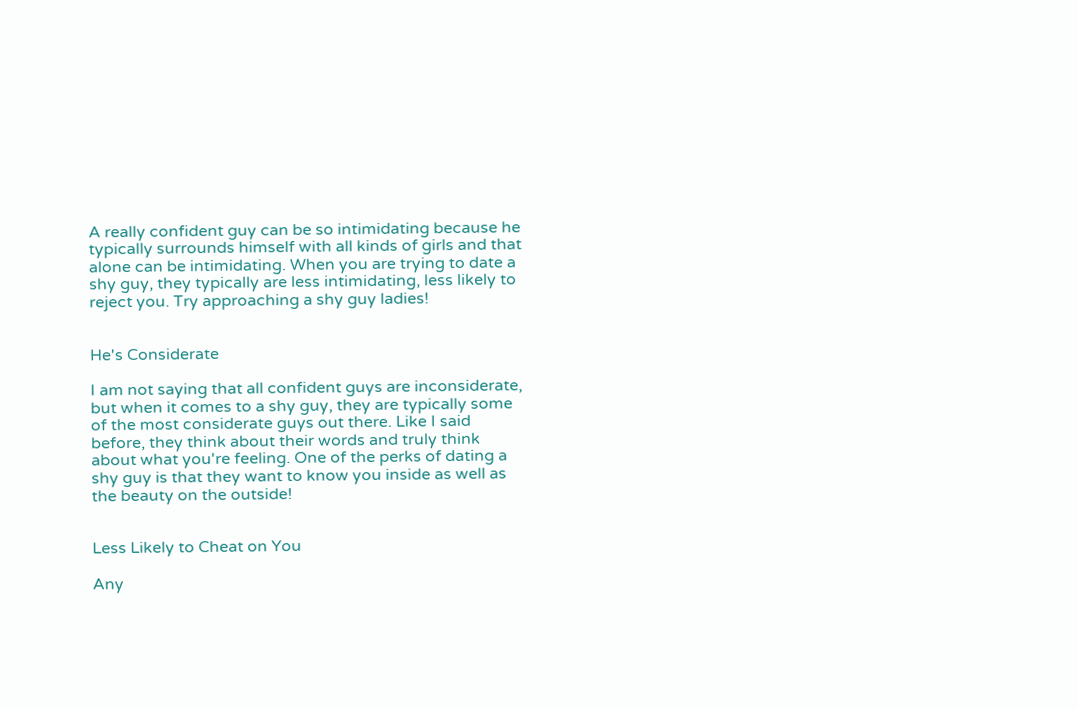A really confident guy can be so intimidating because he typically surrounds himself with all kinds of girls and that alone can be intimidating. When you are trying to date a shy guy, they typically are less intimidating, less likely to reject you. Try approaching a shy guy ladies!


He's Considerate

I am not saying that all confident guys are inconsiderate, but when it comes to a shy guy, they are typically some of the most considerate guys out there. Like I said before, they think about their words and truly think about what you're feeling. One of the perks of dating a shy guy is that they want to know you inside as well as the beauty on the outside!


Less Likely to Cheat on You

Any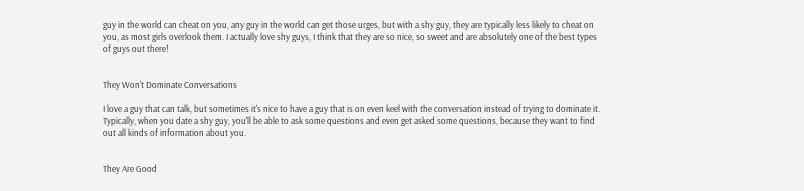guy in the world can cheat on you, any guy in the world can get those urges, but with a shy guy, they are typically less likely to cheat on you, as most girls overlook them. I actually love shy guys, I think that they are so nice, so sweet and are absolutely one of the best types of guys out there!


They Won't Dominate Conversations

I love a guy that can talk, but sometimes it's nice to have a guy that is on even keel with the conversation instead of trying to dominate it. Typically, when you date a shy guy, you'll be able to ask some questions and even get asked some questions, because they want to find out all kinds of information about you.


They Are Good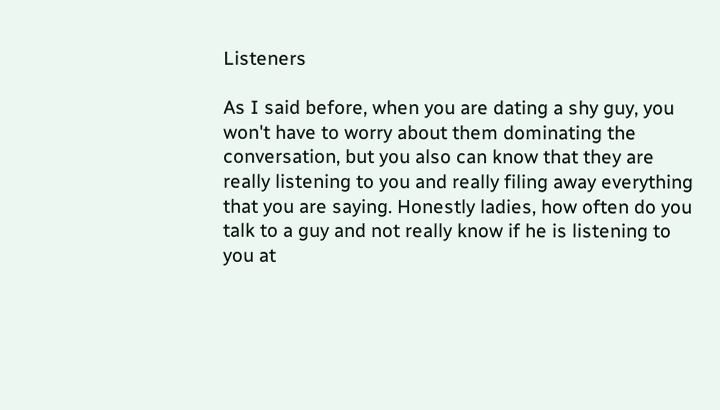Listeners

As I said before, when you are dating a shy guy, you won't have to worry about them dominating the conversation, but you also can know that they are really listening to you and really filing away everything that you are saying. Honestly ladies, how often do you talk to a guy and not really know if he is listening to you at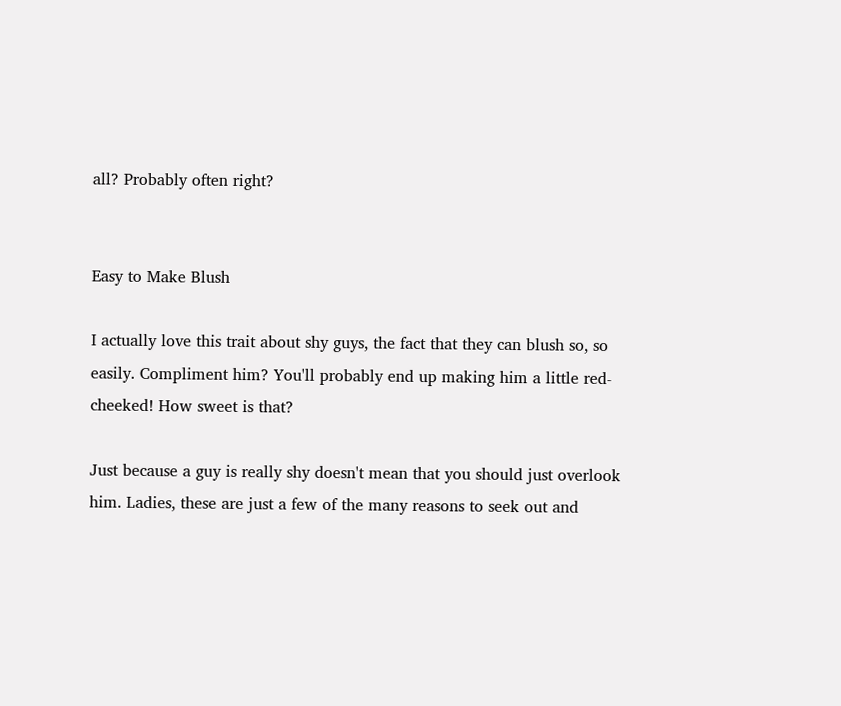all? Probably often right?


Easy to Make Blush

I actually love this trait about shy guys, the fact that they can blush so, so easily. Compliment him? You'll probably end up making him a little red-cheeked! How sweet is that?

Just because a guy is really shy doesn't mean that you should just overlook him. Ladies, these are just a few of the many reasons to seek out and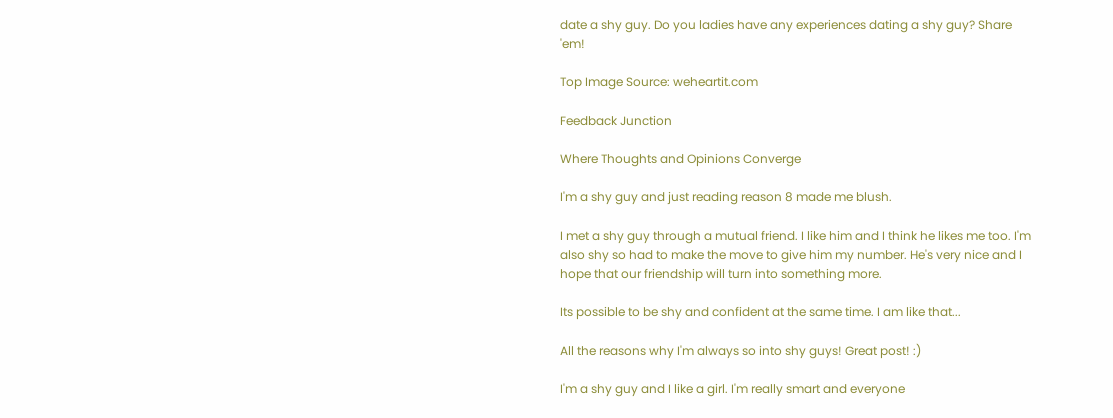date a shy guy. Do you ladies have any experiences dating a shy guy? Share 'em!

Top Image Source: weheartit.com

Feedback Junction

Where Thoughts and Opinions Converge

I'm a shy guy and just reading reason 8 made me blush.

I met a shy guy through a mutual friend. I like him and I think he likes me too. I'm also shy so had to make the move to give him my number. He's very nice and I hope that our friendship will turn into something more.

Its possible to be shy and confident at the same time. I am like that...

All the reasons why I'm always so into shy guys! Great post! :)

I'm a shy guy and I like a girl. I'm really smart and everyone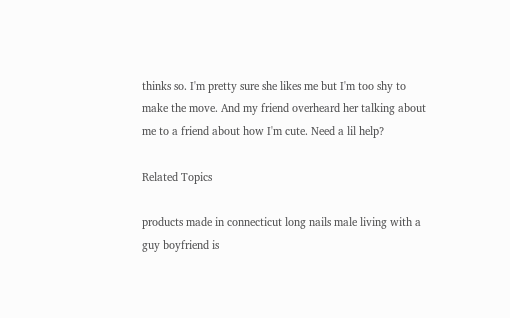thinks so. I'm pretty sure she likes me but I'm too shy to make the move. And my friend overheard her talking about me to a friend about how I'm cute. Need a lil help?

Related Topics

products made in connecticut long nails male living with a guy boyfriend is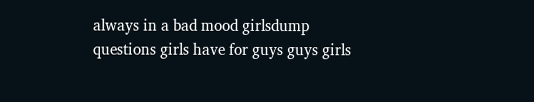always in a bad mood girlsdump questions girls have for guys guys girls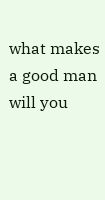what makes a good man will you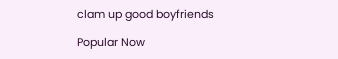clam up good boyfriends

Popular Now